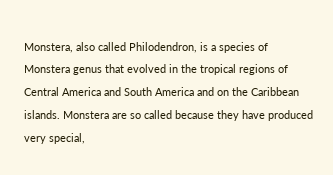Monstera, also called Philodendron, is a species of Monstera genus that evolved in the tropical regions of Central America and South America and on the Caribbean islands. Monstera are so called because they have produced very special,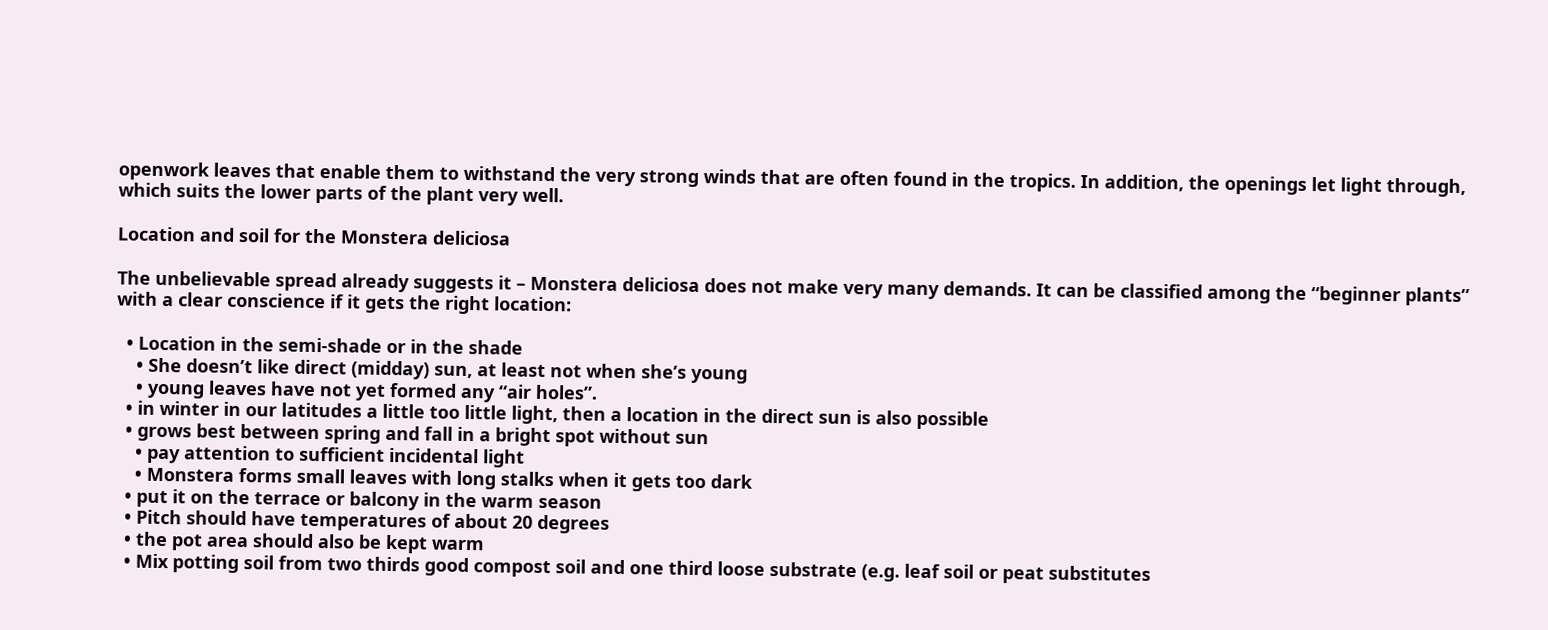openwork leaves that enable them to withstand the very strong winds that are often found in the tropics. In addition, the openings let light through, which suits the lower parts of the plant very well.

Location and soil for the Monstera deliciosa

The unbelievable spread already suggests it – Monstera deliciosa does not make very many demands. It can be classified among the “beginner plants” with a clear conscience if it gets the right location:

  • Location in the semi-shade or in the shade
    • She doesn’t like direct (midday) sun, at least not when she’s young
    • young leaves have not yet formed any “air holes”.
  • in winter in our latitudes a little too little light, then a location in the direct sun is also possible
  • grows best between spring and fall in a bright spot without sun
    • pay attention to sufficient incidental light
    • Monstera forms small leaves with long stalks when it gets too dark
  • put it on the terrace or balcony in the warm season
  • Pitch should have temperatures of about 20 degrees
  • the pot area should also be kept warm
  • Mix potting soil from two thirds good compost soil and one third loose substrate (e.g. leaf soil or peat substitutes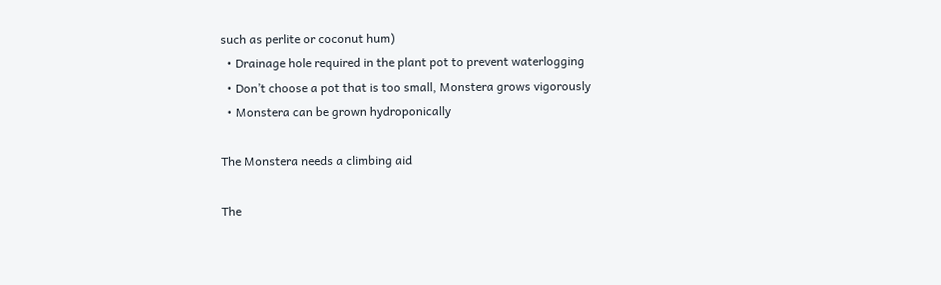such as perlite or coconut hum)
  • Drainage hole required in the plant pot to prevent waterlogging
  • Don’t choose a pot that is too small, Monstera grows vigorously
  • Monstera can be grown hydroponically

The Monstera needs a climbing aid

The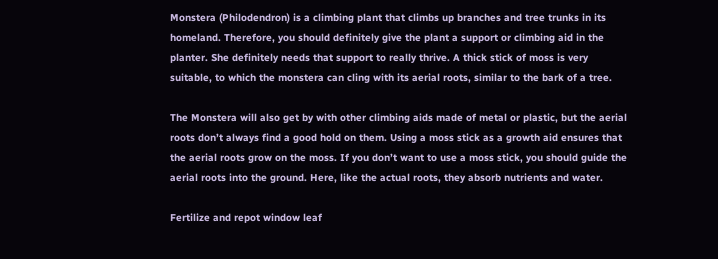Monstera (Philodendron) is a climbing plant that climbs up branches and tree trunks in its homeland. Therefore, you should definitely give the plant a support or climbing aid in the planter. She definitely needs that support to really thrive. A thick stick of moss is very suitable, to which the monstera can cling with its aerial roots, similar to the bark of a tree.

The Monstera will also get by with other climbing aids made of metal or plastic, but the aerial roots don’t always find a good hold on them. Using a moss stick as a growth aid ensures that the aerial roots grow on the moss. If you don’t want to use a moss stick, you should guide the aerial roots into the ground. Here, like the actual roots, they absorb nutrients and water.

Fertilize and repot window leaf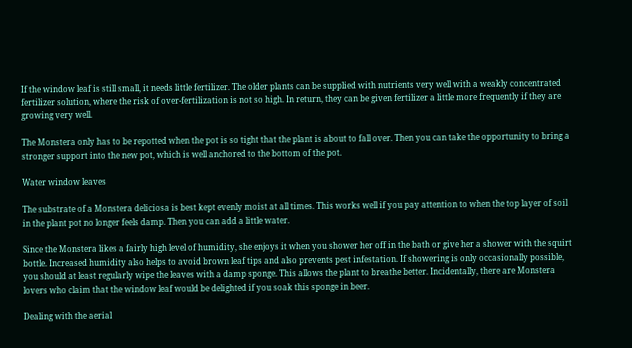If the window leaf is still small, it needs little fertilizer. The older plants can be supplied with nutrients very well with a weakly concentrated fertilizer solution, where the risk of over-fertilization is not so high. In return, they can be given fertilizer a little more frequently if they are growing very well.

The Monstera only has to be repotted when the pot is so tight that the plant is about to fall over. Then you can take the opportunity to bring a stronger support into the new pot, which is well anchored to the bottom of the pot.

Water window leaves

The substrate of a Monstera deliciosa is best kept evenly moist at all times. This works well if you pay attention to when the top layer of soil in the plant pot no longer feels damp. Then you can add a little water.

Since the Monstera likes a fairly high level of humidity, she enjoys it when you shower her off in the bath or give her a shower with the squirt bottle. Increased humidity also helps to avoid brown leaf tips and also prevents pest infestation. If showering is only occasionally possible, you should at least regularly wipe the leaves with a damp sponge. This allows the plant to breathe better. Incidentally, there are Monstera lovers who claim that the window leaf would be delighted if you soak this sponge in beer.

Dealing with the aerial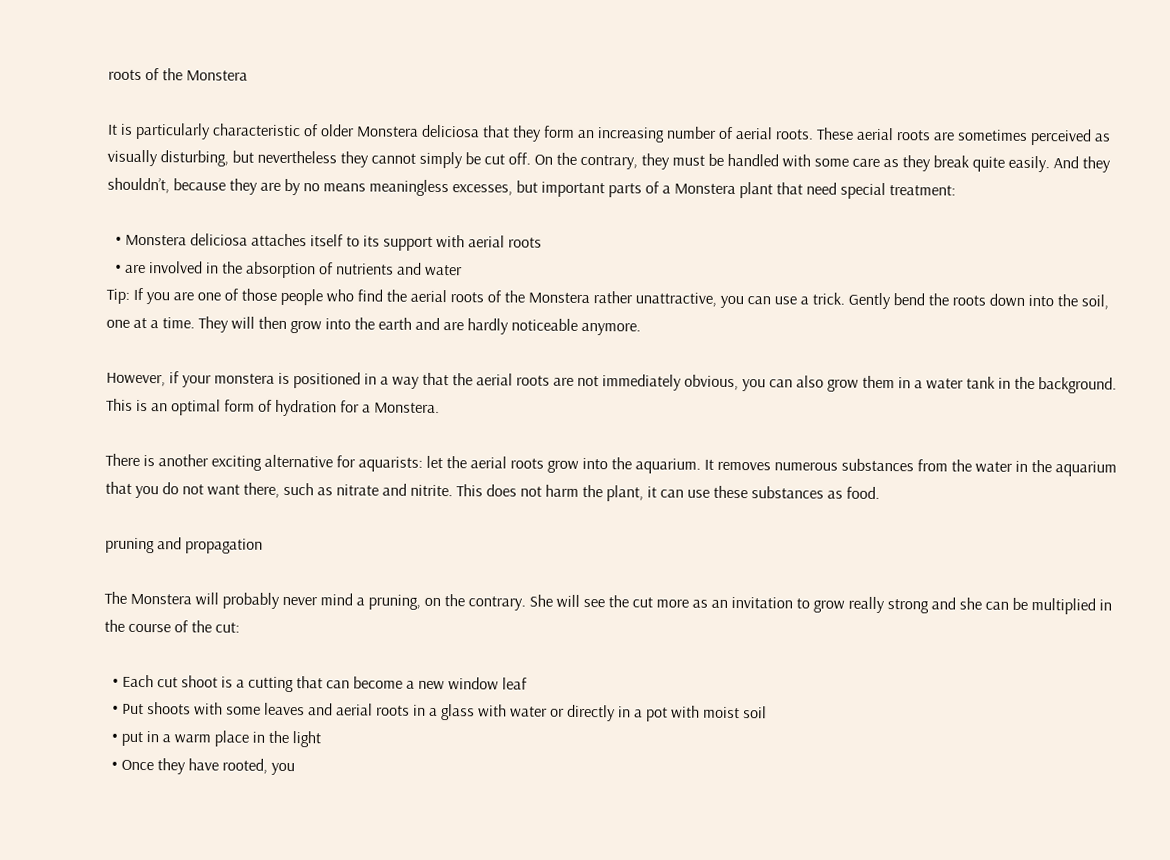roots of the Monstera

It is particularly characteristic of older Monstera deliciosa that they form an increasing number of aerial roots. These aerial roots are sometimes perceived as visually disturbing, but nevertheless they cannot simply be cut off. On the contrary, they must be handled with some care as they break quite easily. And they shouldn’t, because they are by no means meaningless excesses, but important parts of a Monstera plant that need special treatment:

  • Monstera deliciosa attaches itself to its support with aerial roots
  • are involved in the absorption of nutrients and water
Tip: If you are one of those people who find the aerial roots of the Monstera rather unattractive, you can use a trick. Gently bend the roots down into the soil, one at a time. They will then grow into the earth and are hardly noticeable anymore.

However, if your monstera is positioned in a way that the aerial roots are not immediately obvious, you can also grow them in a water tank in the background. This is an optimal form of hydration for a Monstera.

There is another exciting alternative for aquarists: let the aerial roots grow into the aquarium. It removes numerous substances from the water in the aquarium that you do not want there, such as nitrate and nitrite. This does not harm the plant, it can use these substances as food.

pruning and propagation

The Monstera will probably never mind a pruning, on the contrary. She will see the cut more as an invitation to grow really strong and she can be multiplied in the course of the cut:

  • Each cut shoot is a cutting that can become a new window leaf
  • Put shoots with some leaves and aerial roots in a glass with water or directly in a pot with moist soil
  • put in a warm place in the light
  • Once they have rooted, you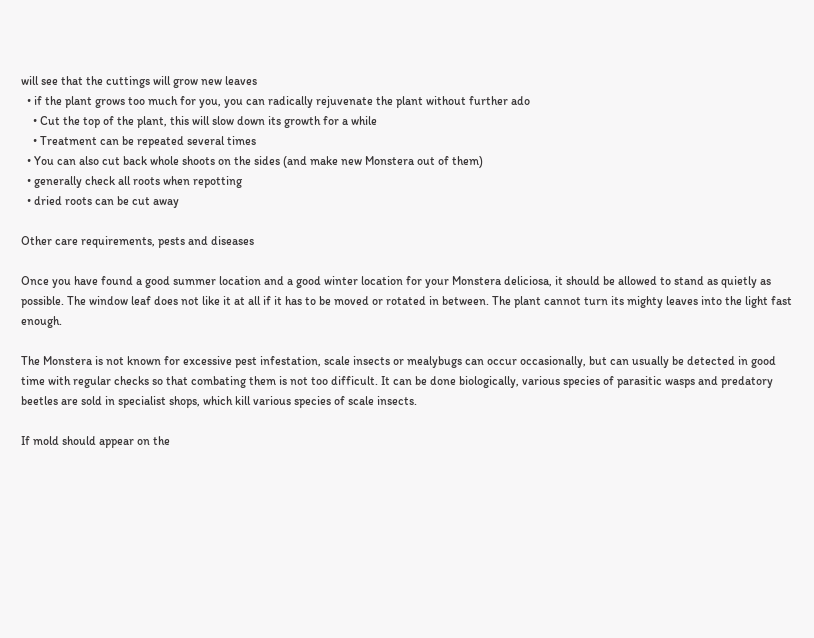will see that the cuttings will grow new leaves
  • if the plant grows too much for you, you can radically rejuvenate the plant without further ado
    • Cut the top of the plant, this will slow down its growth for a while
    • Treatment can be repeated several times
  • You can also cut back whole shoots on the sides (and make new Monstera out of them)
  • generally check all roots when repotting
  • dried roots can be cut away

Other care requirements, pests and diseases

Once you have found a good summer location and a good winter location for your Monstera deliciosa, it should be allowed to stand as quietly as possible. The window leaf does not like it at all if it has to be moved or rotated in between. The plant cannot turn its mighty leaves into the light fast enough.

The Monstera is not known for excessive pest infestation, scale insects or mealybugs can occur occasionally, but can usually be detected in good time with regular checks so that combating them is not too difficult. It can be done biologically, various species of parasitic wasps and predatory beetles are sold in specialist shops, which kill various species of scale insects.

If mold should appear on the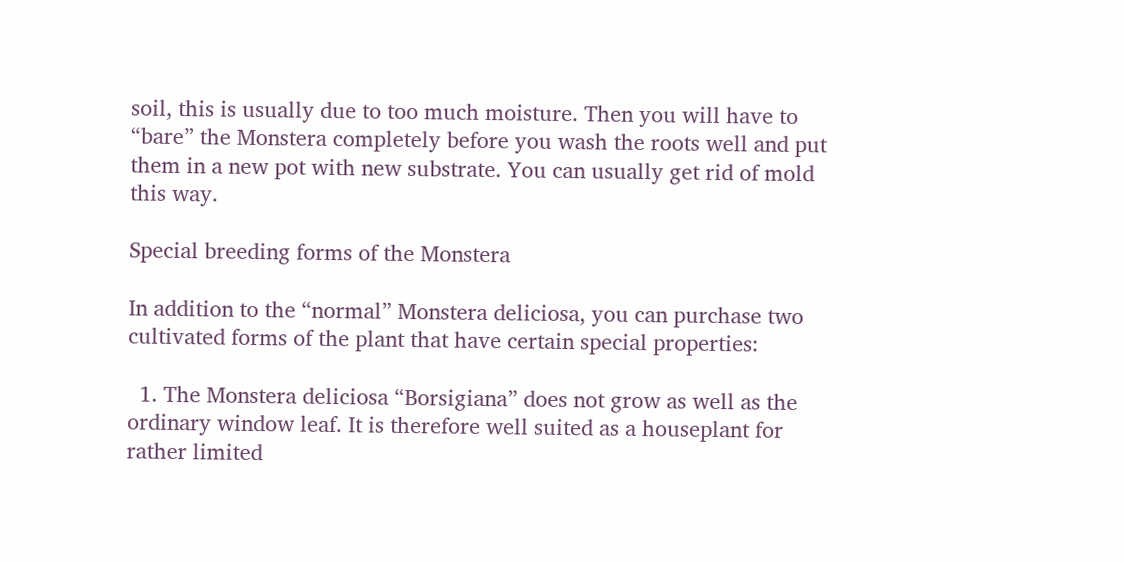soil, this is usually due to too much moisture. Then you will have to “bare” the Monstera completely before you wash the roots well and put them in a new pot with new substrate. You can usually get rid of mold this way.

Special breeding forms of the Monstera

In addition to the “normal” Monstera deliciosa, you can purchase two cultivated forms of the plant that have certain special properties:

  1. The Monstera deliciosa “Borsigiana” does not grow as well as the ordinary window leaf. It is therefore well suited as a houseplant for rather limited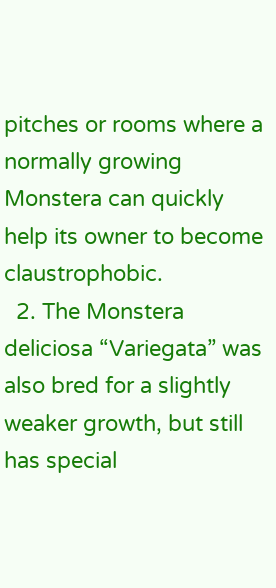pitches or rooms where a normally growing Monstera can quickly help its owner to become claustrophobic.
  2. The Monstera deliciosa “Variegata” was also bred for a slightly weaker growth, but still has special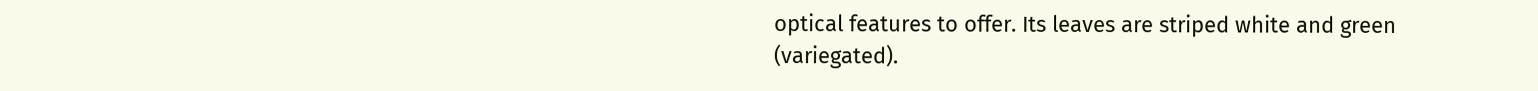optical features to offer. Its leaves are striped white and green (variegated).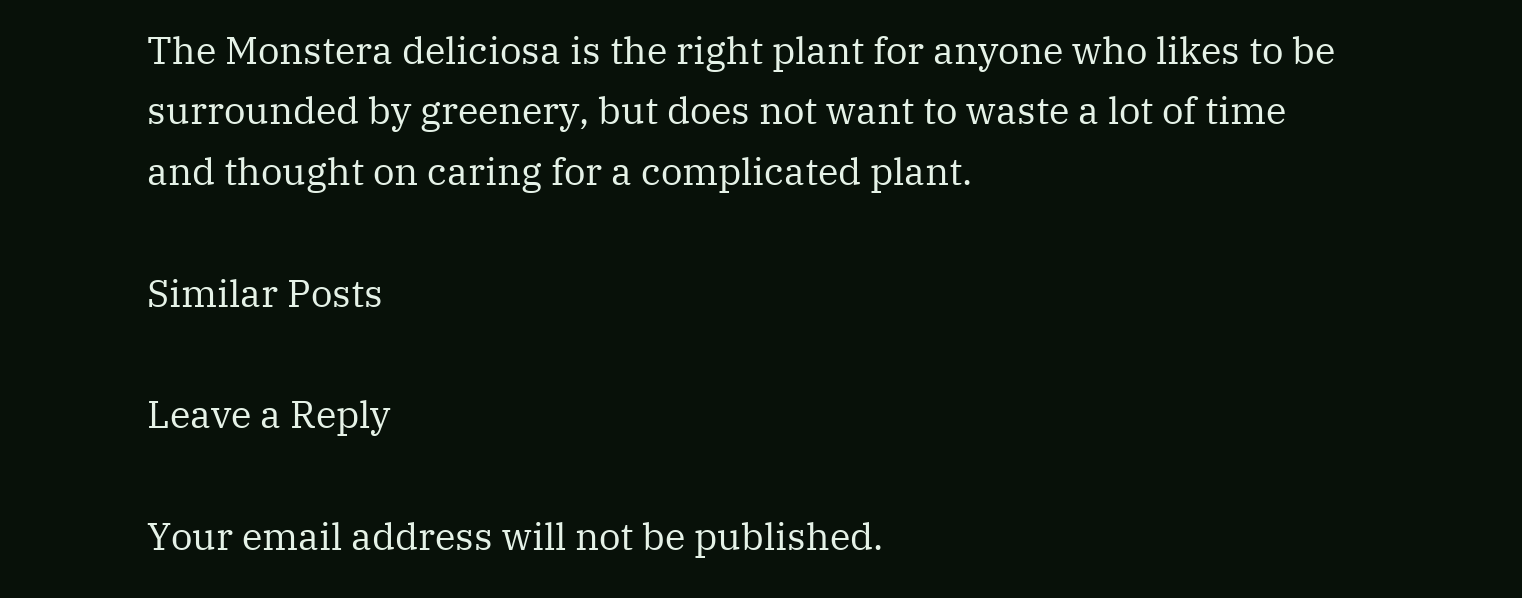The Monstera deliciosa is the right plant for anyone who likes to be surrounded by greenery, but does not want to waste a lot of time and thought on caring for a complicated plant.

Similar Posts

Leave a Reply

Your email address will not be published.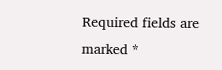Required fields are marked *